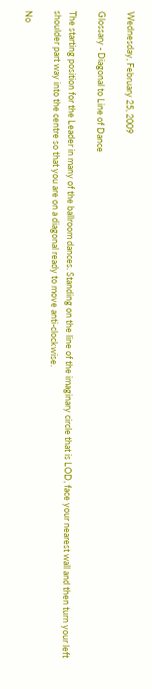Wednesday, February 25, 2009

Glossary - Diagonal to Line of Dance

The starting position for the Leader in many of the ballroom dances. Standing on the line of the imaginary circle that is LOD, face your nearest wall and then turn your left shoulder part way into the centre so that you are on a diagonal ready to move anti-clockwise.

No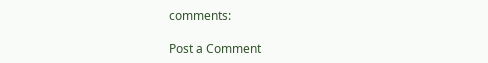comments:

Post a Comment